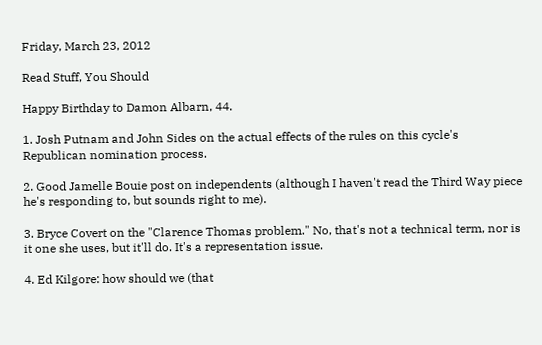Friday, March 23, 2012

Read Stuff, You Should

Happy Birthday to Damon Albarn, 44.

1. Josh Putnam and John Sides on the actual effects of the rules on this cycle's Republican nomination process.

2. Good Jamelle Bouie post on independents (although I haven't read the Third Way piece he's responding to, but sounds right to me).

3. Bryce Covert on the "Clarence Thomas problem." No, that's not a technical term, nor is it one she uses, but it'll do. It's a representation issue.

4. Ed Kilgore: how should we (that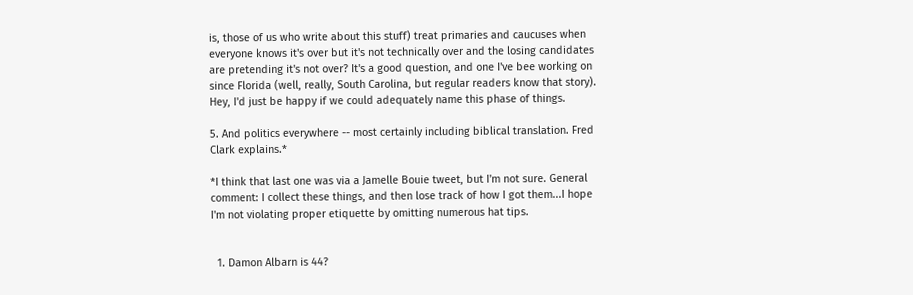is, those of us who write about this stuff) treat primaries and caucuses when everyone knows it's over but it's not technically over and the losing candidates are pretending it's not over? It's a good question, and one I've bee working on since Florida (well, really, South Carolina, but regular readers know that story). Hey, I'd just be happy if we could adequately name this phase of things.

5. And politics everywhere -- most certainly including biblical translation. Fred Clark explains.*

*I think that last one was via a Jamelle Bouie tweet, but I'm not sure. General comment: I collect these things, and then lose track of how I got them...I hope I'm not violating proper etiquette by omitting numerous hat tips.


  1. Damon Albarn is 44?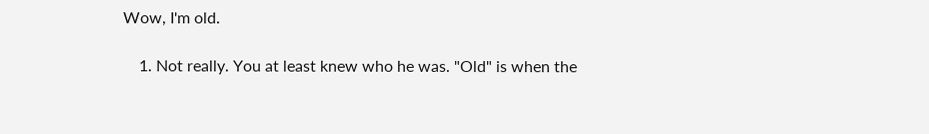Wow, I'm old.

    1. Not really. You at least knew who he was. "Old" is when the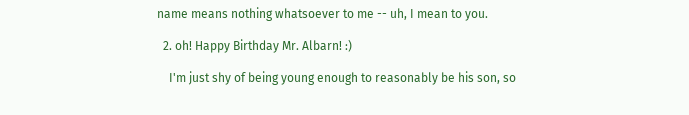name means nothing whatsoever to me -- uh, I mean to you.

  2. oh! Happy Birthday Mr. Albarn! :)

    I'm just shy of being young enough to reasonably be his son, so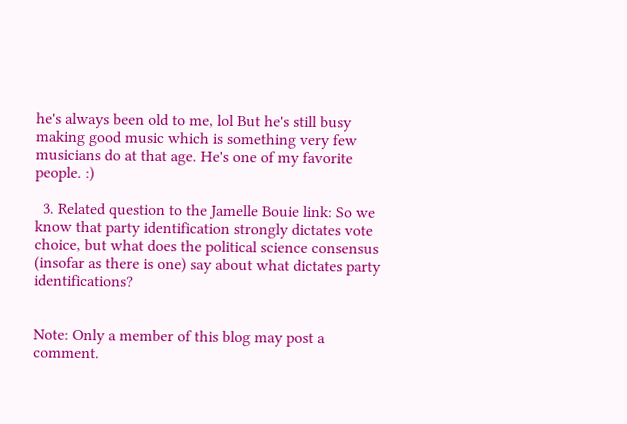he's always been old to me, lol But he's still busy making good music which is something very few musicians do at that age. He's one of my favorite people. :)

  3. Related question to the Jamelle Bouie link: So we know that party identification strongly dictates vote choice, but what does the political science consensus (insofar as there is one) say about what dictates party identifications?


Note: Only a member of this blog may post a comment.